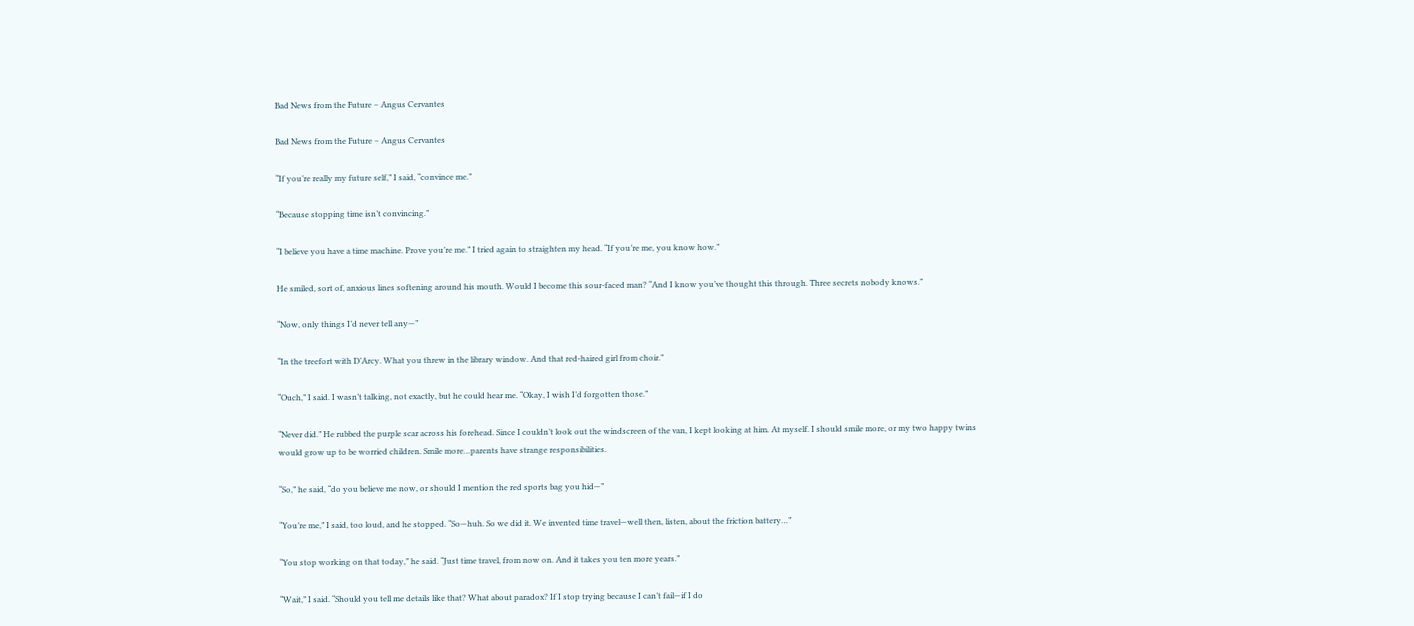Bad News from the Future – Angus Cervantes

Bad News from the Future – Angus Cervantes

“If you’re really my future self,” I said, “convince me.”

“Because stopping time isn’t convincing.”

“I believe you have a time machine. Prove you’re me.” I tried again to straighten my head. “If you’re me, you know how.”

He smiled, sort of, anxious lines softening around his mouth. Would I become this sour-faced man? “And I know you’ve thought this through. Three secrets nobody knows.”

“Now, only things I’d never tell any—”

“In the treefort with D’Arcy. What you threw in the library window. And that red-haired girl from choir.”

“Ouch,” I said. I wasn’t talking, not exactly, but he could hear me. “Okay, I wish I’d forgotten those.”

“Never did.” He rubbed the purple scar across his forehead. Since I couldn’t look out the windscreen of the van, I kept looking at him. At myself. I should smile more, or my two happy twins would grow up to be worried children. Smile more…parents have strange responsibilities.

“So,” he said, “do you believe me now, or should I mention the red sports bag you hid—”

“You’re me,” I said, too loud, and he stopped. “So—huh. So we did it. We invented time travel—well then, listen, about the friction battery…”

“You stop working on that today,” he said. “Just time travel, from now on. And it takes you ten more years.”

“Wait,” I said. “Should you tell me details like that? What about paradox? If I stop trying because I can’t fail—if I do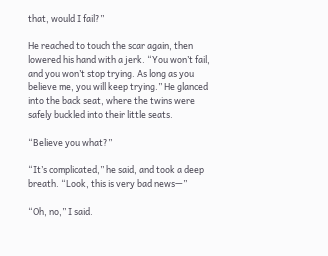that, would I fail?”

He reached to touch the scar again, then lowered his hand with a jerk. “You won’t fail, and you won’t stop trying. As long as you believe me, you will keep trying.” He glanced into the back seat, where the twins were safely buckled into their little seats.

“Believe you what?”

“It’s complicated,” he said, and took a deep breath. “Look, this is very bad news—”

“Oh, no,” I said.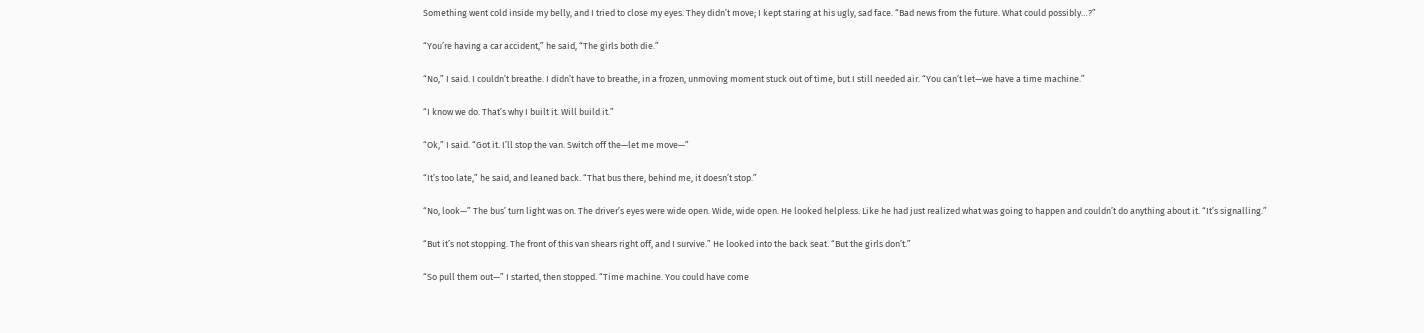Something went cold inside my belly, and I tried to close my eyes. They didn’t move; I kept staring at his ugly, sad face. “Bad news from the future. What could possibly…?”

“You’re having a car accident,” he said, “The girls both die.”

“No,” I said. I couldn’t breathe. I didn’t have to breathe, in a frozen, unmoving moment stuck out of time, but I still needed air. “You can’t let—we have a time machine.”

“I know we do. That’s why I built it. Will build it.”

“Ok,” I said. “Got it. I’ll stop the van. Switch off the—let me move—”

“It’s too late,” he said, and leaned back. “That bus there, behind me, it doesn’t stop.”

“No, look—” The bus’ turn light was on. The driver’s eyes were wide open. Wide, wide open. He looked helpless. Like he had just realized what was going to happen and couldn’t do anything about it. “It’s signalling.”

“But it’s not stopping. The front of this van shears right off, and I survive.” He looked into the back seat. “But the girls don’t.”

“So pull them out—” I started, then stopped. “Time machine. You could have come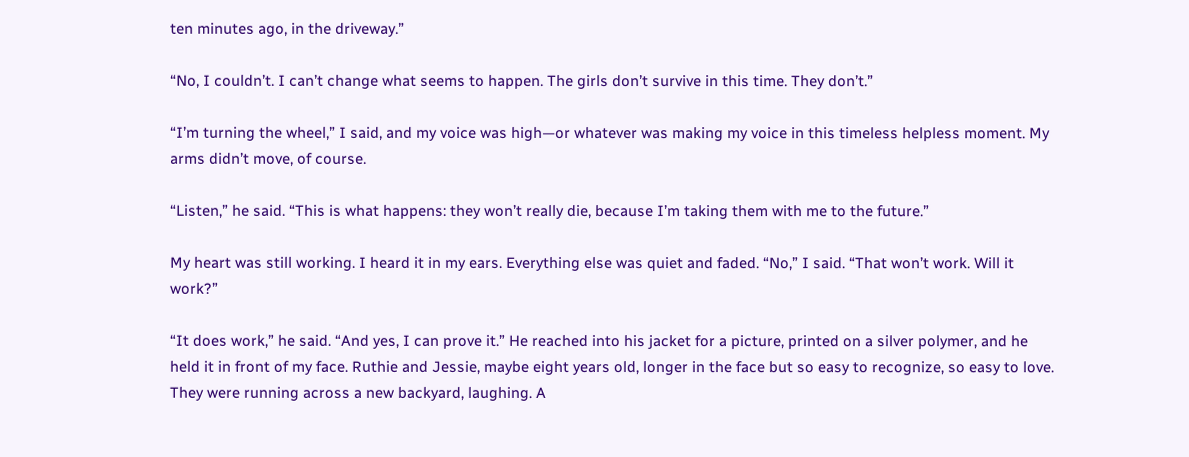ten minutes ago, in the driveway.”

“No, I couldn’t. I can’t change what seems to happen. The girls don’t survive in this time. They don’t.”

“I’m turning the wheel,” I said, and my voice was high—or whatever was making my voice in this timeless helpless moment. My arms didn’t move, of course.

“Listen,” he said. “This is what happens: they won’t really die, because I’m taking them with me to the future.”

My heart was still working. I heard it in my ears. Everything else was quiet and faded. “No,” I said. “That won’t work. Will it work?”

“It does work,” he said. “And yes, I can prove it.” He reached into his jacket for a picture, printed on a silver polymer, and he held it in front of my face. Ruthie and Jessie, maybe eight years old, longer in the face but so easy to recognize, so easy to love. They were running across a new backyard, laughing. A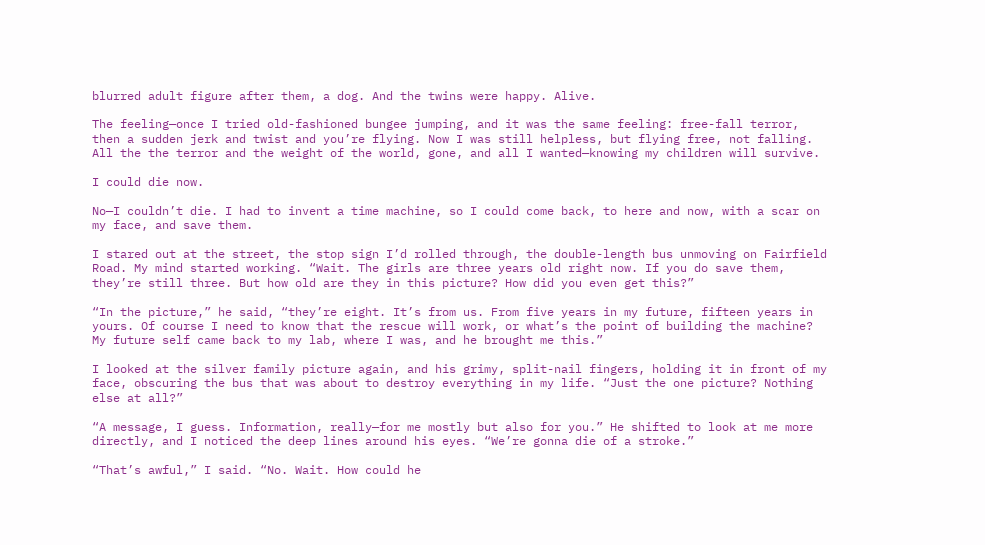blurred adult figure after them, a dog. And the twins were happy. Alive.

The feeling—once I tried old-fashioned bungee jumping, and it was the same feeling: free-fall terror, then a sudden jerk and twist and you’re flying. Now I was still helpless, but flying free, not falling. All the the terror and the weight of the world, gone, and all I wanted—knowing my children will survive.

I could die now.

No—I couldn’t die. I had to invent a time machine, so I could come back, to here and now, with a scar on my face, and save them.

I stared out at the street, the stop sign I’d rolled through, the double-length bus unmoving on Fairfield Road. My mind started working. “Wait. The girls are three years old right now. If you do save them, they’re still three. But how old are they in this picture? How did you even get this?”

“In the picture,” he said, “they’re eight. It’s from us. From five years in my future, fifteen years in yours. Of course I need to know that the rescue will work, or what’s the point of building the machine? My future self came back to my lab, where I was, and he brought me this.”

I looked at the silver family picture again, and his grimy, split-nail fingers, holding it in front of my face, obscuring the bus that was about to destroy everything in my life. “Just the one picture? Nothing else at all?”

“A message, I guess. Information, really—for me mostly but also for you.” He shifted to look at me more directly, and I noticed the deep lines around his eyes. “We’re gonna die of a stroke.”

“That’s awful,” I said. “No. Wait. How could he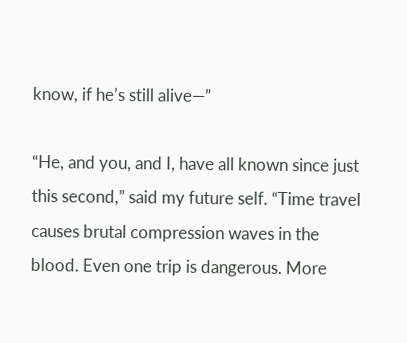know, if he’s still alive—”

“He, and you, and I, have all known since just this second,” said my future self. “Time travel causes brutal compression waves in the blood. Even one trip is dangerous. More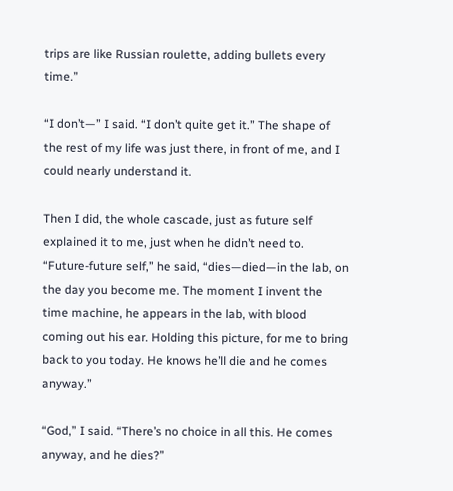trips are like Russian roulette, adding bullets every time.”

“I don’t—” I said. “I don’t quite get it.” The shape of the rest of my life was just there, in front of me, and I could nearly understand it.

Then I did, the whole cascade, just as future self explained it to me, just when he didn’t need to. “Future-future self,” he said, “dies—died—in the lab, on the day you become me. The moment I invent the time machine, he appears in the lab, with blood coming out his ear. Holding this picture, for me to bring back to you today. He knows he’ll die and he comes anyway.”

“God,” I said. “There’s no choice in all this. He comes anyway, and he dies?”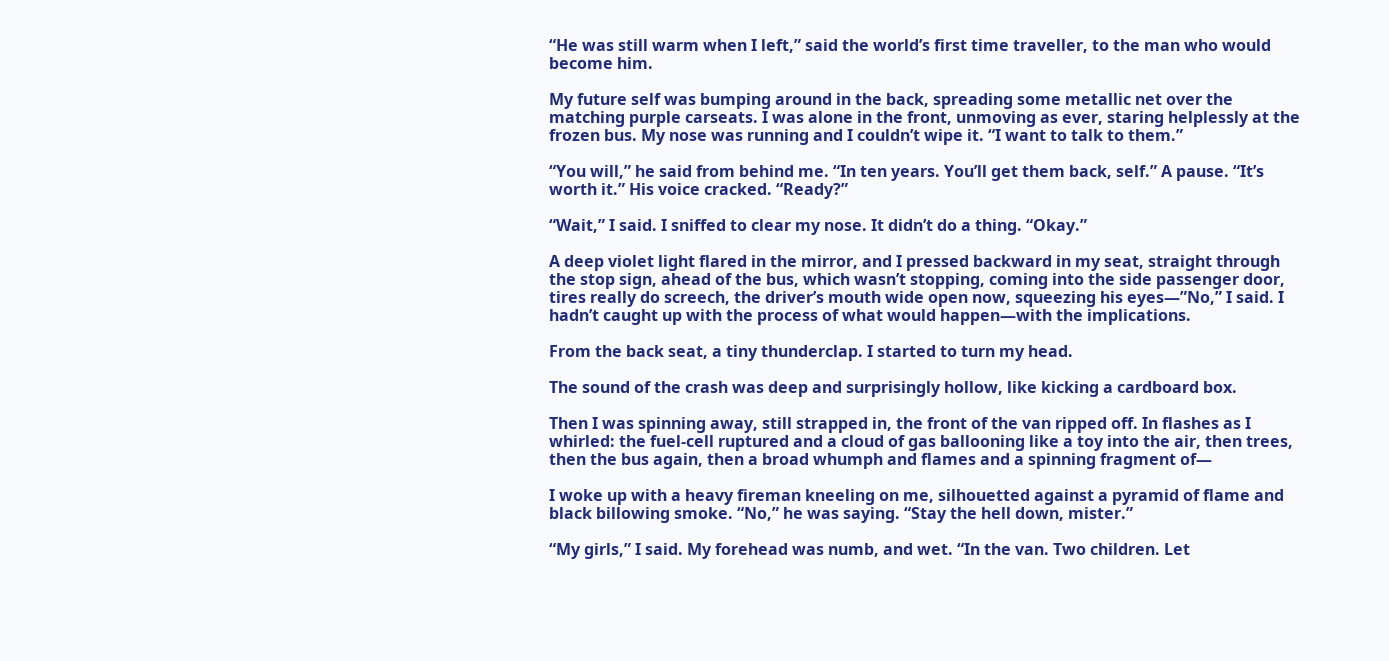“He was still warm when I left,” said the world’s first time traveller, to the man who would become him.

My future self was bumping around in the back, spreading some metallic net over the matching purple carseats. I was alone in the front, unmoving as ever, staring helplessly at the frozen bus. My nose was running and I couldn’t wipe it. “I want to talk to them.”

“You will,” he said from behind me. “In ten years. You’ll get them back, self.” A pause. “It’s worth it.” His voice cracked. “Ready?”

“Wait,” I said. I sniffed to clear my nose. It didn’t do a thing. “Okay.”

A deep violet light flared in the mirror, and I pressed backward in my seat, straight through the stop sign, ahead of the bus, which wasn’t stopping, coming into the side passenger door, tires really do screech, the driver’s mouth wide open now, squeezing his eyes—”No,” I said. I hadn’t caught up with the process of what would happen—with the implications.

From the back seat, a tiny thunderclap. I started to turn my head.

The sound of the crash was deep and surprisingly hollow, like kicking a cardboard box.

Then I was spinning away, still strapped in, the front of the van ripped off. In flashes as I whirled: the fuel-cell ruptured and a cloud of gas ballooning like a toy into the air, then trees, then the bus again, then a broad whumph and flames and a spinning fragment of—

I woke up with a heavy fireman kneeling on me, silhouetted against a pyramid of flame and black billowing smoke. “No,” he was saying. “Stay the hell down, mister.”

“My girls,” I said. My forehead was numb, and wet. “In the van. Two children. Let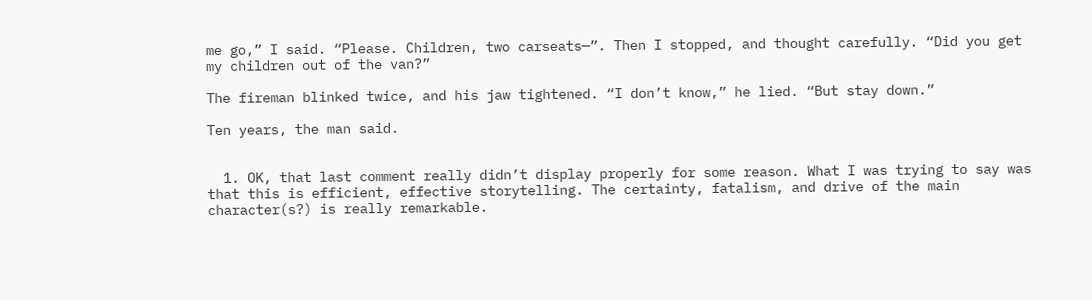me go,” I said. “Please. Children, two carseats—”. Then I stopped, and thought carefully. “Did you get my children out of the van?”

The fireman blinked twice, and his jaw tightened. “I don’t know,” he lied. “But stay down.”

Ten years, the man said.


  1. OK, that last comment really didn’t display properly for some reason. What I was trying to say was that this is efficient, effective storytelling. The certainty, fatalism, and drive of the main character(s?) is really remarkable.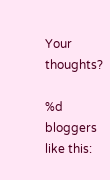Your thoughts?

%d bloggers like this: